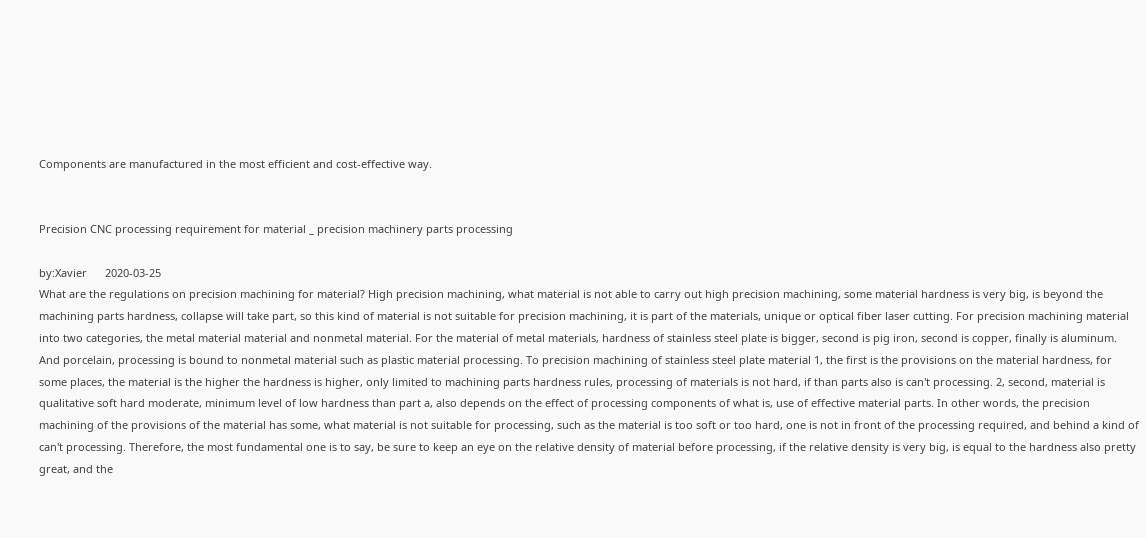Components are manufactured in the most efficient and cost-effective way.


Precision CNC processing requirement for material _ precision machinery parts processing

by:Xavier      2020-03-25
What are the regulations on precision machining for material? High precision machining, what material is not able to carry out high precision machining, some material hardness is very big, is beyond the machining parts hardness, collapse will take part, so this kind of material is not suitable for precision machining, it is part of the materials, unique or optical fiber laser cutting. For precision machining material into two categories, the metal material material and nonmetal material. For the material of metal materials, hardness of stainless steel plate is bigger, second is pig iron, second is copper, finally is aluminum. And porcelain, processing is bound to nonmetal material such as plastic material processing. To precision machining of stainless steel plate material 1, the first is the provisions on the material hardness, for some places, the material is the higher the hardness is higher, only limited to machining parts hardness rules, processing of materials is not hard, if than parts also is can't processing. 2, second, material is qualitative soft hard moderate, minimum level of low hardness than part a, also depends on the effect of processing components of what is, use of effective material parts. In other words, the precision machining of the provisions of the material has some, what material is not suitable for processing, such as the material is too soft or too hard, one is not in front of the processing required, and behind a kind of can't processing. Therefore, the most fundamental one is to say, be sure to keep an eye on the relative density of material before processing, if the relative density is very big, is equal to the hardness also pretty great, and the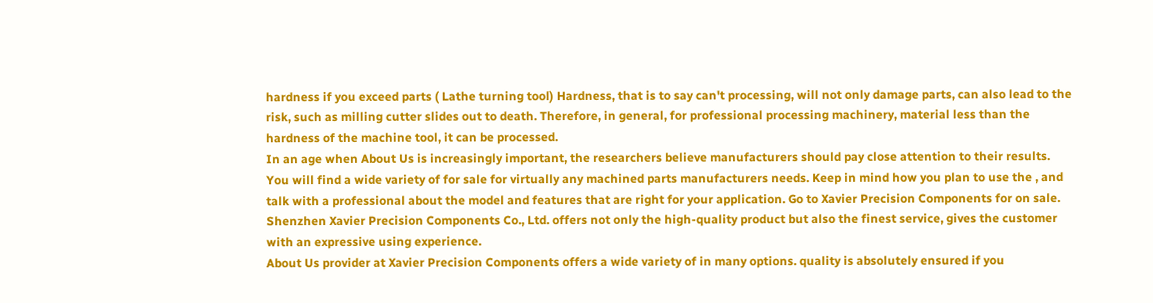hardness if you exceed parts ( Lathe turning tool) Hardness, that is to say can't processing, will not only damage parts, can also lead to the risk, such as milling cutter slides out to death. Therefore, in general, for professional processing machinery, material less than the hardness of the machine tool, it can be processed.
In an age when About Us is increasingly important, the researchers believe manufacturers should pay close attention to their results.
You will find a wide variety of for sale for virtually any machined parts manufacturers needs. Keep in mind how you plan to use the , and talk with a professional about the model and features that are right for your application. Go to Xavier Precision Components for on sale.
Shenzhen Xavier Precision Components Co., Ltd. offers not only the high-quality product but also the finest service, gives the customer with an expressive using experience.
About Us provider at Xavier Precision Components offers a wide variety of in many options. quality is absolutely ensured if you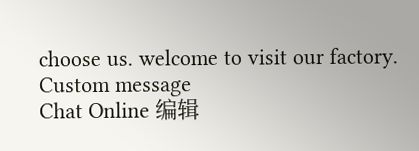choose us. welcome to visit our factory.
Custom message
Chat Online 编辑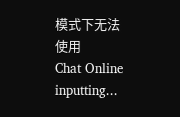模式下无法使用
Chat Online inputting...